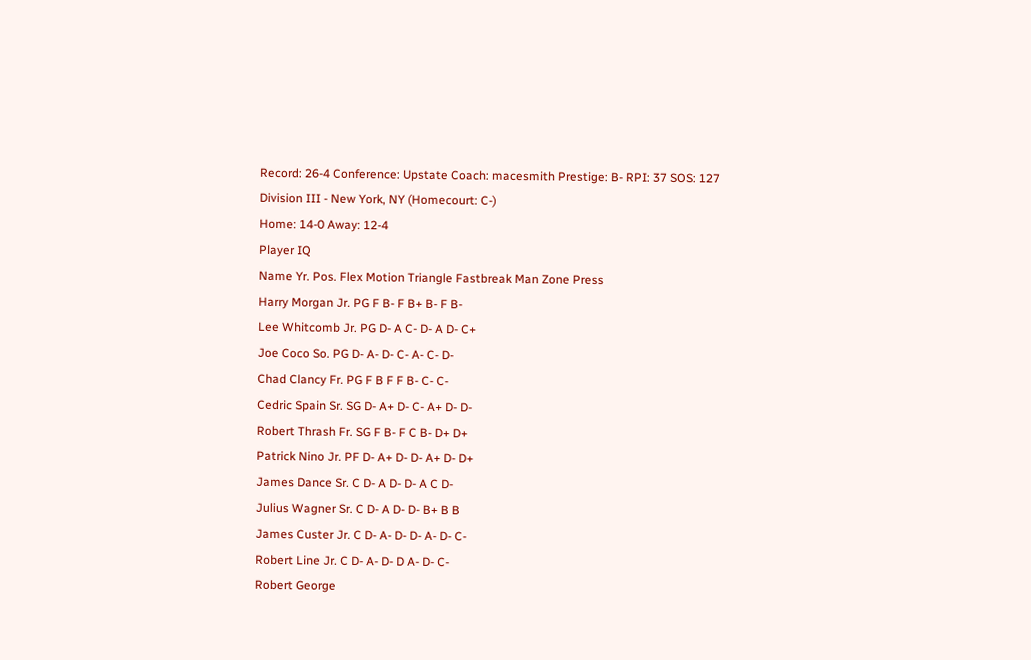Record: 26-4 Conference: Upstate Coach: macesmith Prestige: B- RPI: 37 SOS: 127
Division III - New York, NY (Homecourt: C-)
Home: 14-0 Away: 12-4
Player IQ
Name Yr. Pos. Flex Motion Triangle Fastbreak Man Zone Press
Harry Morgan Jr. PG F B- F B+ B- F B-
Lee Whitcomb Jr. PG D- A C- D- A D- C+
Joe Coco So. PG D- A- D- C- A- C- D-
Chad Clancy Fr. PG F B F F B- C- C-
Cedric Spain Sr. SG D- A+ D- C- A+ D- D-
Robert Thrash Fr. SG F B- F C B- D+ D+
Patrick Nino Jr. PF D- A+ D- D- A+ D- D+
James Dance Sr. C D- A D- D- A C D-
Julius Wagner Sr. C D- A D- D- B+ B B
James Custer Jr. C D- A- D- D- A- D- C-
Robert Line Jr. C D- A- D- D A- D- C-
Robert George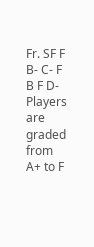Fr. SF F B- C- F B F D-
Players are graded from A+ to F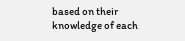based on their knowledge of each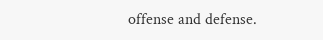offense and defense.